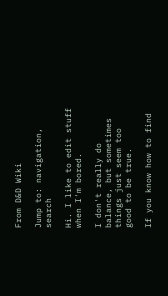From D&D Wiki

Jump to: navigation, search

Hi. I like to edit stuff when I'm bored.

I don't really do balance, but sometimes things just seem too good to be true.

If you know how to find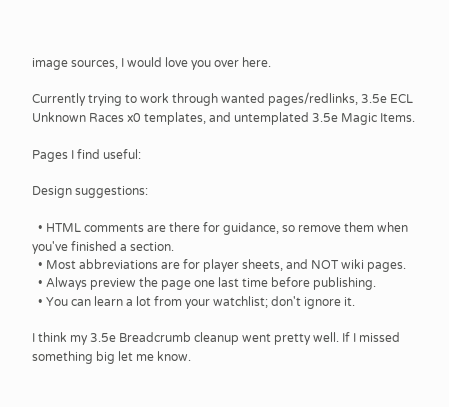image sources, I would love you over here.

Currently trying to work through wanted pages/redlinks, 3.5e ECL Unknown Races x0 templates, and untemplated 3.5e Magic Items.

Pages I find useful:

Design suggestions:

  • HTML comments are there for guidance, so remove them when you've finished a section.
  • Most abbreviations are for player sheets, and NOT wiki pages.
  • Always preview the page one last time before publishing.
  • You can learn a lot from your watchlist; don't ignore it.

I think my 3.5e Breadcrumb cleanup went pretty well. If I missed something big let me know.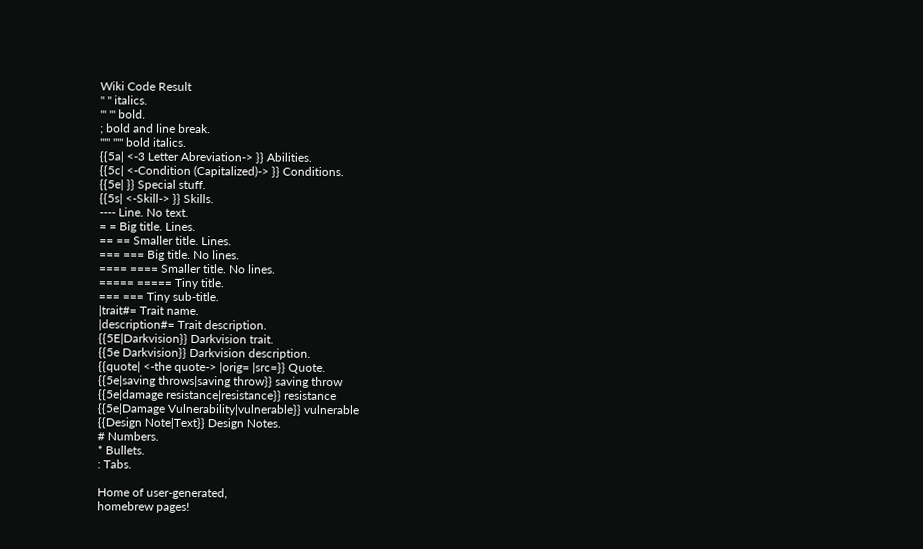Wiki Code Result
'' '' italics.
''' ''' bold.
; bold and line break.
''''' ''''' bold italics.
{{5a| <-3 Letter Abreviation-> }} Abilities.
{{5c| <-Condition (Capitalized)-> }} Conditions.
{{5e| }} Special stuff.
{{5s| <-Skill-> }} Skills.
---- Line. No text.
= = Big title. Lines.
== == Smaller title. Lines.
=== === Big title. No lines.
==== ==== Smaller title. No lines.
===== ===== Tiny title.
=== === Tiny sub-title.
|trait#= Trait name.
|description#= Trait description.
{{5E|Darkvision}} Darkvision trait.
{{5e Darkvision}} Darkvision description.
{{quote| <-the quote-> |orig= |src=}} Quote.
{{5e|saving throws|saving throw}} saving throw
{{5e|damage resistance|resistance}} resistance
{{5e|Damage Vulnerability|vulnerable}} vulnerable
{{Design Note|Text}} Design Notes.
# Numbers.
* Bullets.
: Tabs.

Home of user-generated,
homebrew pages!